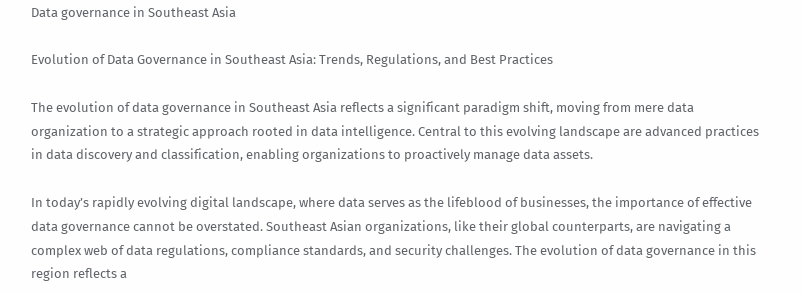Data governance in Southeast Asia

Evolution of Data Governance in Southeast Asia: Trends, Regulations, and Best Practices

The evolution of data governance in Southeast Asia reflects a significant paradigm shift, moving from mere data organization to a strategic approach rooted in data intelligence. Central to this evolving landscape are advanced practices in data discovery and classification, enabling organizations to proactively manage data assets.

In today’s rapidly evolving digital landscape, where data serves as the lifeblood of businesses, the importance of effective data governance cannot be overstated. Southeast Asian organizations, like their global counterparts, are navigating a complex web of data regulations, compliance standards, and security challenges. The evolution of data governance in this region reflects a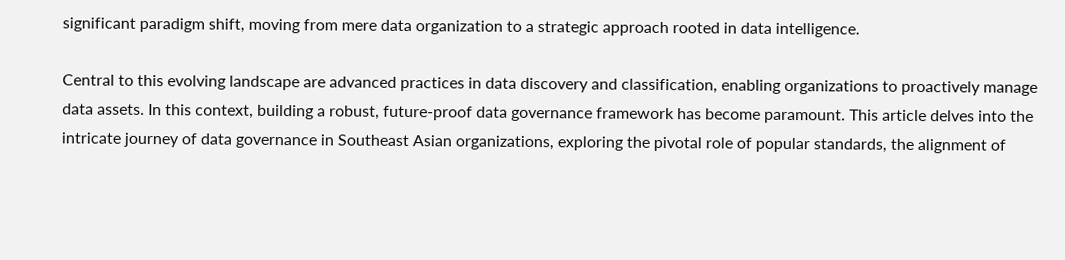significant paradigm shift, moving from mere data organization to a strategic approach rooted in data intelligence.

Central to this evolving landscape are advanced practices in data discovery and classification, enabling organizations to proactively manage data assets. In this context, building a robust, future-proof data governance framework has become paramount. This article delves into the intricate journey of data governance in Southeast Asian organizations, exploring the pivotal role of popular standards, the alignment of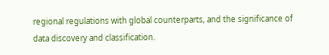regional regulations with global counterparts, and the significance of data discovery and classification.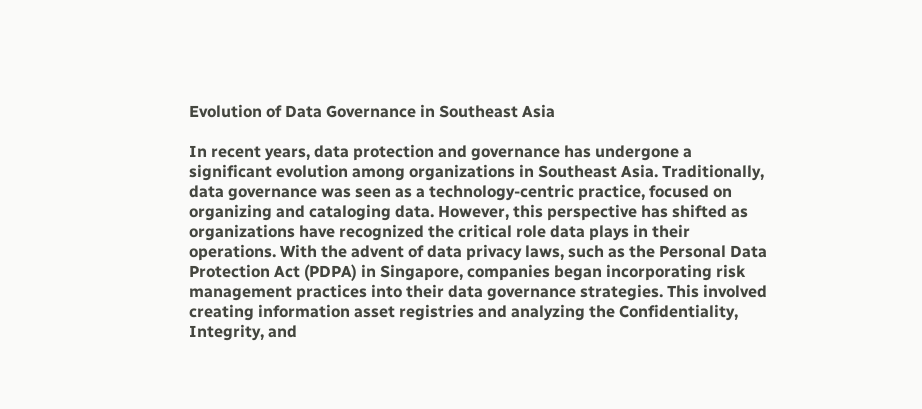Evolution of Data Governance in Southeast Asia

In recent years, data protection and governance has undergone a significant evolution among organizations in Southeast Asia. Traditionally, data governance was seen as a technology-centric practice, focused on organizing and cataloging data. However, this perspective has shifted as organizations have recognized the critical role data plays in their operations. With the advent of data privacy laws, such as the Personal Data Protection Act (PDPA) in Singapore, companies began incorporating risk management practices into their data governance strategies. This involved creating information asset registries and analyzing the Confidentiality, Integrity, and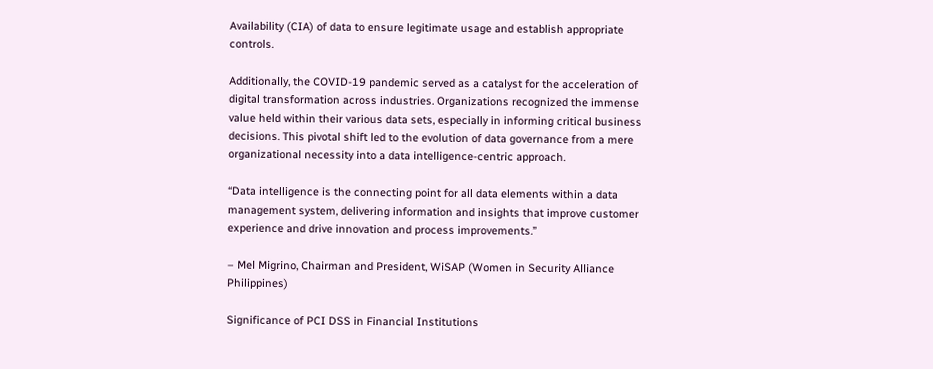Availability (CIA) of data to ensure legitimate usage and establish appropriate controls.

Additionally, the COVID-19 pandemic served as a catalyst for the acceleration of digital transformation across industries. Organizations recognized the immense value held within their various data sets, especially in informing critical business decisions. This pivotal shift led to the evolution of data governance from a mere organizational necessity into a data intelligence-centric approach.

“Data intelligence is the connecting point for all data elements within a data management system, delivering information and insights that improve customer experience and drive innovation and process improvements.”

– Mel Migrino, Chairman and President, WiSAP (Women in Security Alliance Philippines)

Significance of PCI DSS in Financial Institutions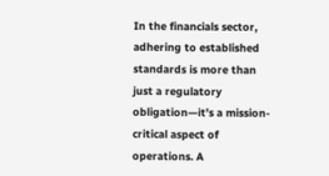In the financials sector, adhering to established standards is more than just a regulatory obligation—it’s a mission-critical aspect of operations. A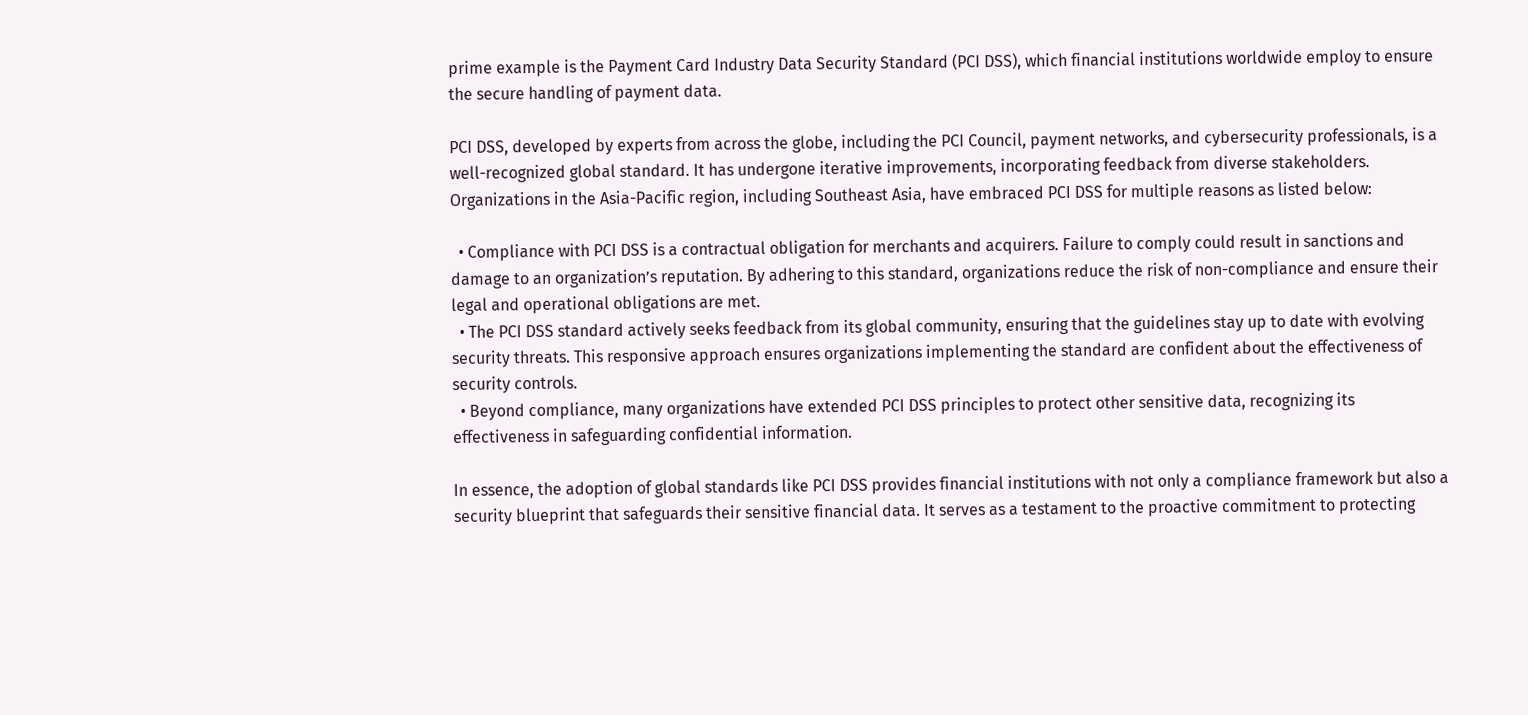prime example is the Payment Card Industry Data Security Standard (PCI DSS), which financial institutions worldwide employ to ensure the secure handling of payment data.

PCI DSS, developed by experts from across the globe, including the PCI Council, payment networks, and cybersecurity professionals, is a well-recognized global standard. It has undergone iterative improvements, incorporating feedback from diverse stakeholders. Organizations in the Asia-Pacific region, including Southeast Asia, have embraced PCI DSS for multiple reasons as listed below:

  • Compliance with PCI DSS is a contractual obligation for merchants and acquirers. Failure to comply could result in sanctions and damage to an organization’s reputation. By adhering to this standard, organizations reduce the risk of non-compliance and ensure their legal and operational obligations are met.
  • The PCI DSS standard actively seeks feedback from its global community, ensuring that the guidelines stay up to date with evolving security threats. This responsive approach ensures organizations implementing the standard are confident about the effectiveness of security controls.
  • Beyond compliance, many organizations have extended PCI DSS principles to protect other sensitive data, recognizing its effectiveness in safeguarding confidential information.

In essence, the adoption of global standards like PCI DSS provides financial institutions with not only a compliance framework but also a security blueprint that safeguards their sensitive financial data. It serves as a testament to the proactive commitment to protecting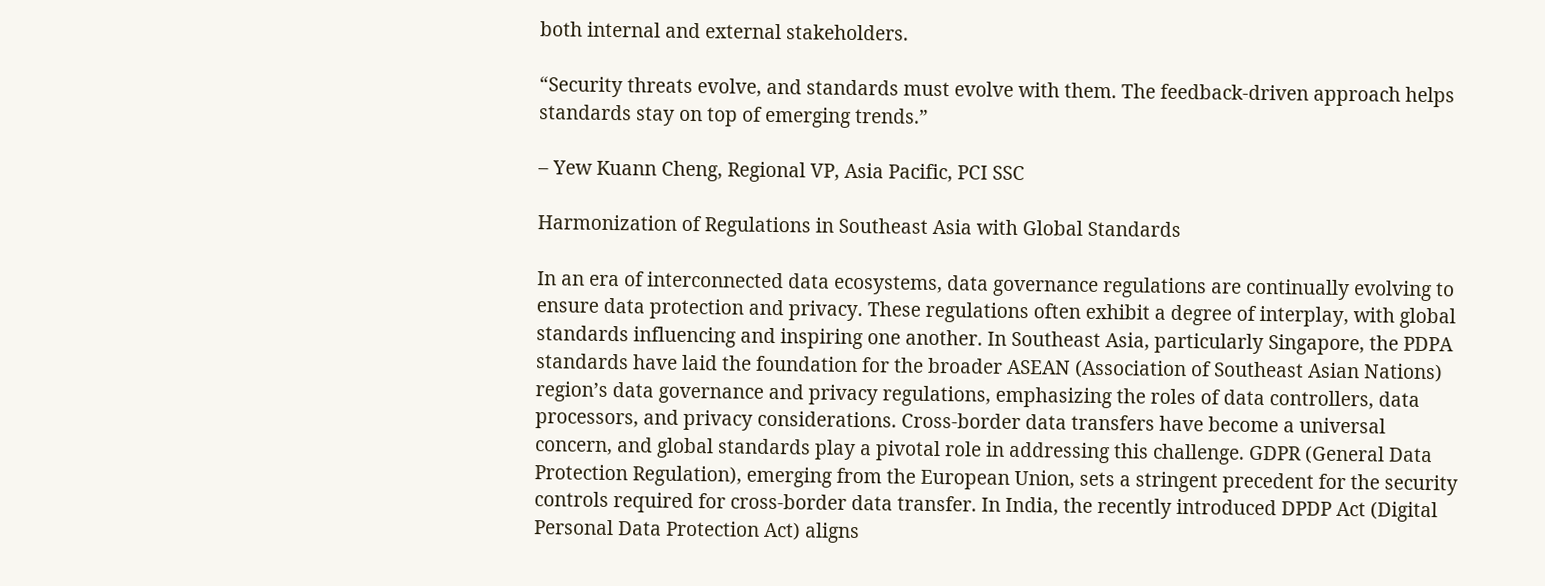both internal and external stakeholders.

“Security threats evolve, and standards must evolve with them. The feedback-driven approach helps standards stay on top of emerging trends.”

– Yew Kuann Cheng, Regional VP, Asia Pacific, PCI SSC

Harmonization of Regulations in Southeast Asia with Global Standards

In an era of interconnected data ecosystems, data governance regulations are continually evolving to ensure data protection and privacy. These regulations often exhibit a degree of interplay, with global standards influencing and inspiring one another. In Southeast Asia, particularly Singapore, the PDPA standards have laid the foundation for the broader ASEAN (Association of Southeast Asian Nations) region’s data governance and privacy regulations, emphasizing the roles of data controllers, data processors, and privacy considerations. Cross-border data transfers have become a universal concern, and global standards play a pivotal role in addressing this challenge. GDPR (General Data Protection Regulation), emerging from the European Union, sets a stringent precedent for the security controls required for cross-border data transfer. In India, the recently introduced DPDP Act (Digital Personal Data Protection Act) aligns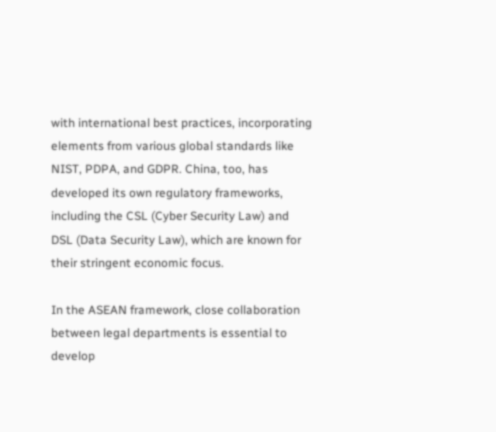with international best practices, incorporating elements from various global standards like NIST, PDPA, and GDPR. China, too, has developed its own regulatory frameworks, including the CSL (Cyber Security Law) and DSL (Data Security Law), which are known for their stringent economic focus.

In the ASEAN framework, close collaboration between legal departments is essential to develop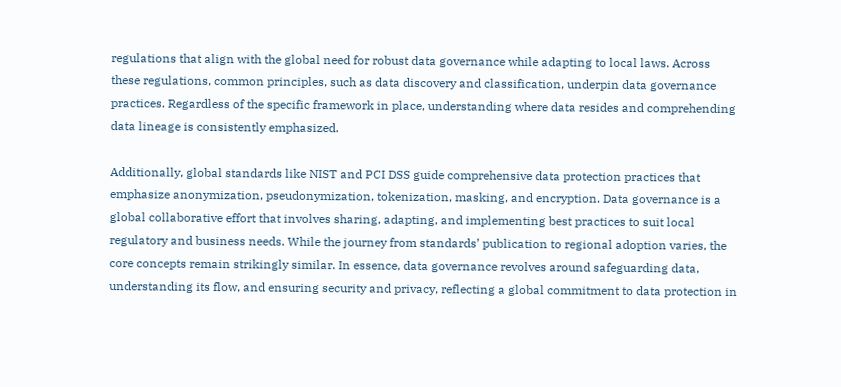regulations that align with the global need for robust data governance while adapting to local laws. Across these regulations, common principles, such as data discovery and classification, underpin data governance practices. Regardless of the specific framework in place, understanding where data resides and comprehending data lineage is consistently emphasized.

Additionally, global standards like NIST and PCI DSS guide comprehensive data protection practices that emphasize anonymization, pseudonymization, tokenization, masking, and encryption. Data governance is a global collaborative effort that involves sharing, adapting, and implementing best practices to suit local regulatory and business needs. While the journey from standards’ publication to regional adoption varies, the core concepts remain strikingly similar. In essence, data governance revolves around safeguarding data, understanding its flow, and ensuring security and privacy, reflecting a global commitment to data protection in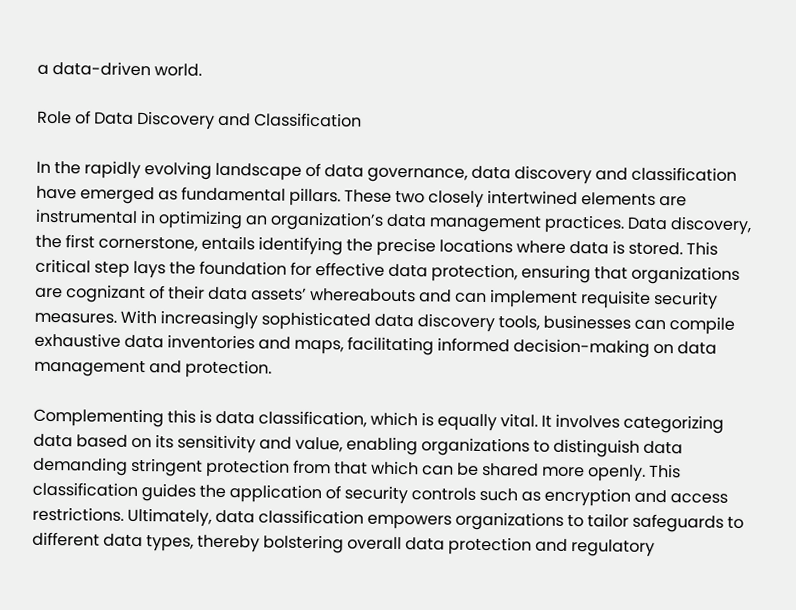a data-driven world.

Role of Data Discovery and Classification

In the rapidly evolving landscape of data governance, data discovery and classification have emerged as fundamental pillars. These two closely intertwined elements are instrumental in optimizing an organization’s data management practices. Data discovery, the first cornerstone, entails identifying the precise locations where data is stored. This critical step lays the foundation for effective data protection, ensuring that organizations are cognizant of their data assets’ whereabouts and can implement requisite security measures. With increasingly sophisticated data discovery tools, businesses can compile exhaustive data inventories and maps, facilitating informed decision-making on data management and protection.

Complementing this is data classification, which is equally vital. It involves categorizing data based on its sensitivity and value, enabling organizations to distinguish data demanding stringent protection from that which can be shared more openly. This classification guides the application of security controls such as encryption and access restrictions. Ultimately, data classification empowers organizations to tailor safeguards to different data types, thereby bolstering overall data protection and regulatory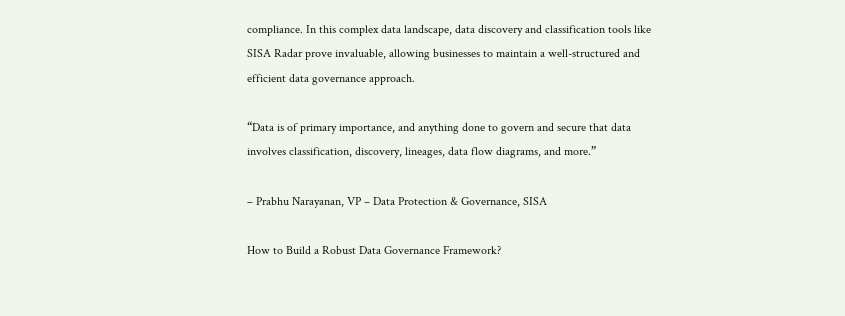compliance. In this complex data landscape, data discovery and classification tools like SISA Radar prove invaluable, allowing businesses to maintain a well-structured and efficient data governance approach.

“Data is of primary importance, and anything done to govern and secure that data involves classification, discovery, lineages, data flow diagrams, and more.”

– Prabhu Narayanan, VP – Data Protection & Governance, SISA

How to Build a Robust Data Governance Framework?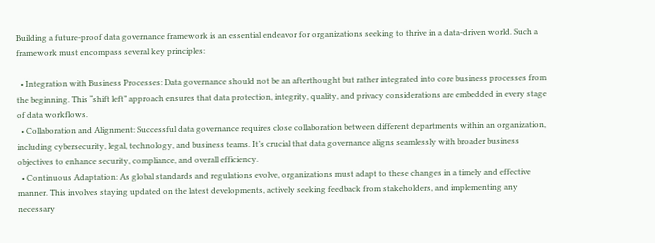Building a future-proof data governance framework is an essential endeavor for organizations seeking to thrive in a data-driven world. Such a framework must encompass several key principles:

  • Integration with Business Processes: Data governance should not be an afterthought but rather integrated into core business processes from the beginning. This “shift left” approach ensures that data protection, integrity, quality, and privacy considerations are embedded in every stage of data workflows.
  • Collaboration and Alignment: Successful data governance requires close collaboration between different departments within an organization, including cybersecurity, legal, technology, and business teams. It’s crucial that data governance aligns seamlessly with broader business objectives to enhance security, compliance, and overall efficiency.
  • Continuous Adaptation: As global standards and regulations evolve, organizations must adapt to these changes in a timely and effective manner. This involves staying updated on the latest developments, actively seeking feedback from stakeholders, and implementing any necessary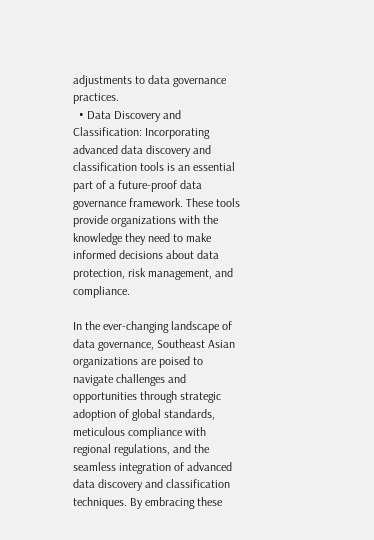adjustments to data governance practices.
  • Data Discovery and Classification: Incorporating advanced data discovery and classification tools is an essential part of a future-proof data governance framework. These tools provide organizations with the knowledge they need to make informed decisions about data protection, risk management, and compliance.

In the ever-changing landscape of data governance, Southeast Asian organizations are poised to navigate challenges and opportunities through strategic adoption of global standards, meticulous compliance with regional regulations, and the seamless integration of advanced data discovery and classification techniques. By embracing these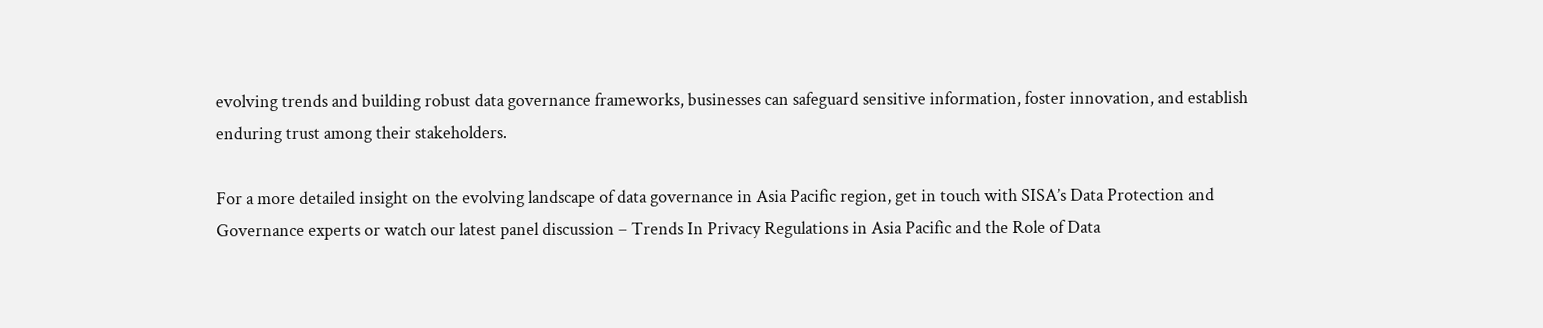evolving trends and building robust data governance frameworks, businesses can safeguard sensitive information, foster innovation, and establish enduring trust among their stakeholders.

For a more detailed insight on the evolving landscape of data governance in Asia Pacific region, get in touch with SISA’s Data Protection and Governance experts or watch our latest panel discussion – Trends In Privacy Regulations in Asia Pacific and the Role of Data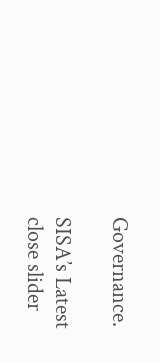Governance.

SISA’s Latest
close slider